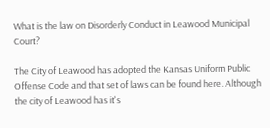What is the law on Disorderly Conduct in Leawood Municipal Court?

The City of Leawood has adopted the Kansas Uniform Public Offense Code and that set of laws can be found here. Although the city of Leawood has it's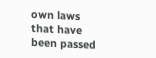own laws that have been passed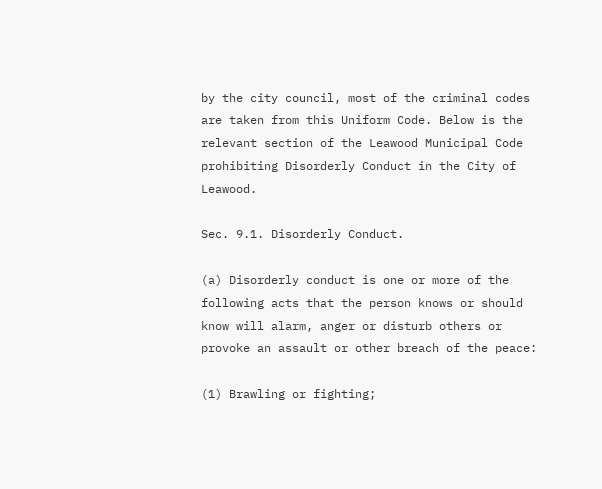by the city council, most of the criminal codes are taken from this Uniform Code. Below is the relevant section of the Leawood Municipal Code prohibiting Disorderly Conduct in the City of Leawood.

Sec. 9.1. Disorderly Conduct.

(a) Disorderly conduct is one or more of the following acts that the person knows or should know will alarm, anger or disturb others or provoke an assault or other breach of the peace:

(1) Brawling or fighting;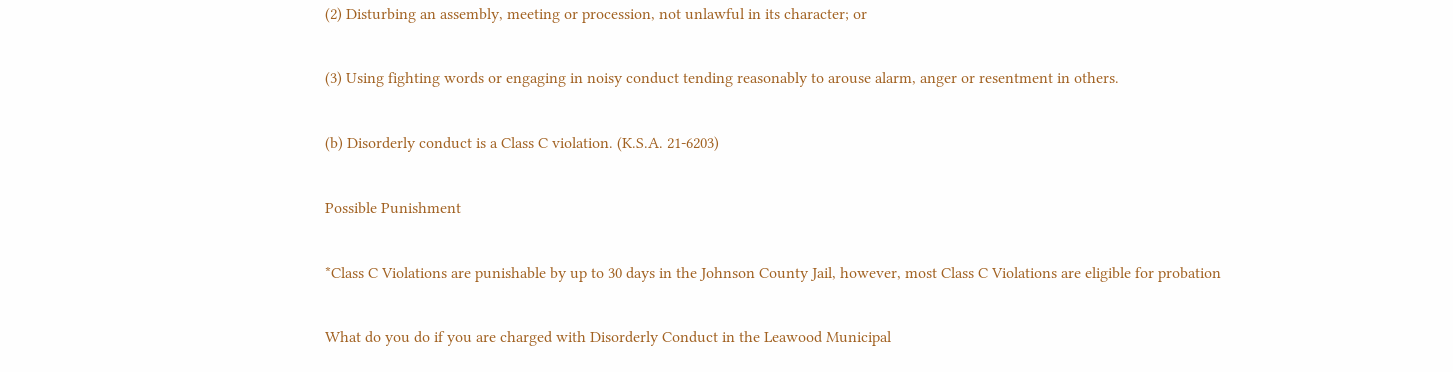(2) Disturbing an assembly, meeting or procession, not unlawful in its character; or

(3) Using fighting words or engaging in noisy conduct tending reasonably to arouse alarm, anger or resentment in others.

(b) Disorderly conduct is a Class C violation. (K.S.A. 21-6203)

Possible Punishment

*Class C Violations are punishable by up to 30 days in the Johnson County Jail, however, most Class C Violations are eligible for probation

What do you do if you are charged with Disorderly Conduct in the Leawood Municipal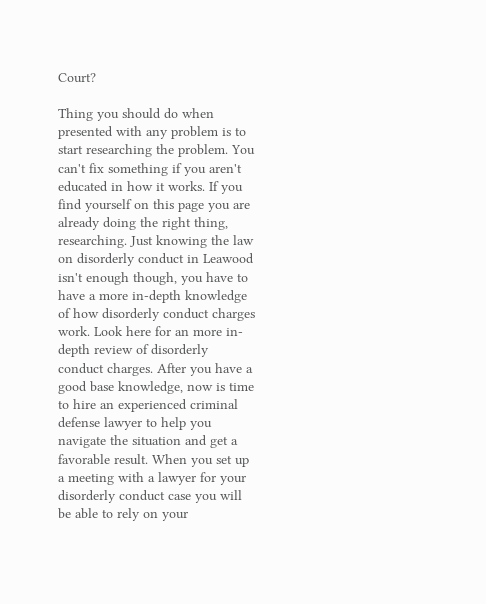Court?

Thing you should do when presented with any problem is to start researching the problem. You can't fix something if you aren't educated in how it works. If you find yourself on this page you are already doing the right thing, researching. Just knowing the law on disorderly conduct in Leawood isn't enough though, you have to have a more in-depth knowledge of how disorderly conduct charges work. Look here for an more in-depth review of disorderly conduct charges. After you have a good base knowledge, now is time to hire an experienced criminal defense lawyer to help you navigate the situation and get a favorable result. When you set up a meeting with a lawyer for your disorderly conduct case you will be able to rely on your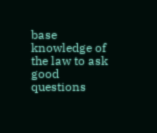base knowledge of the law to ask good questions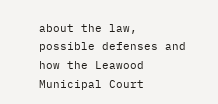about the law, possible defenses and how the Leawood Municipal Court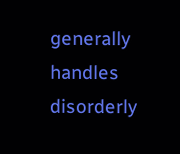generally handles disorderly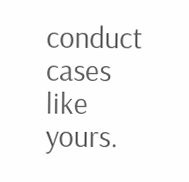conduct cases like yours.